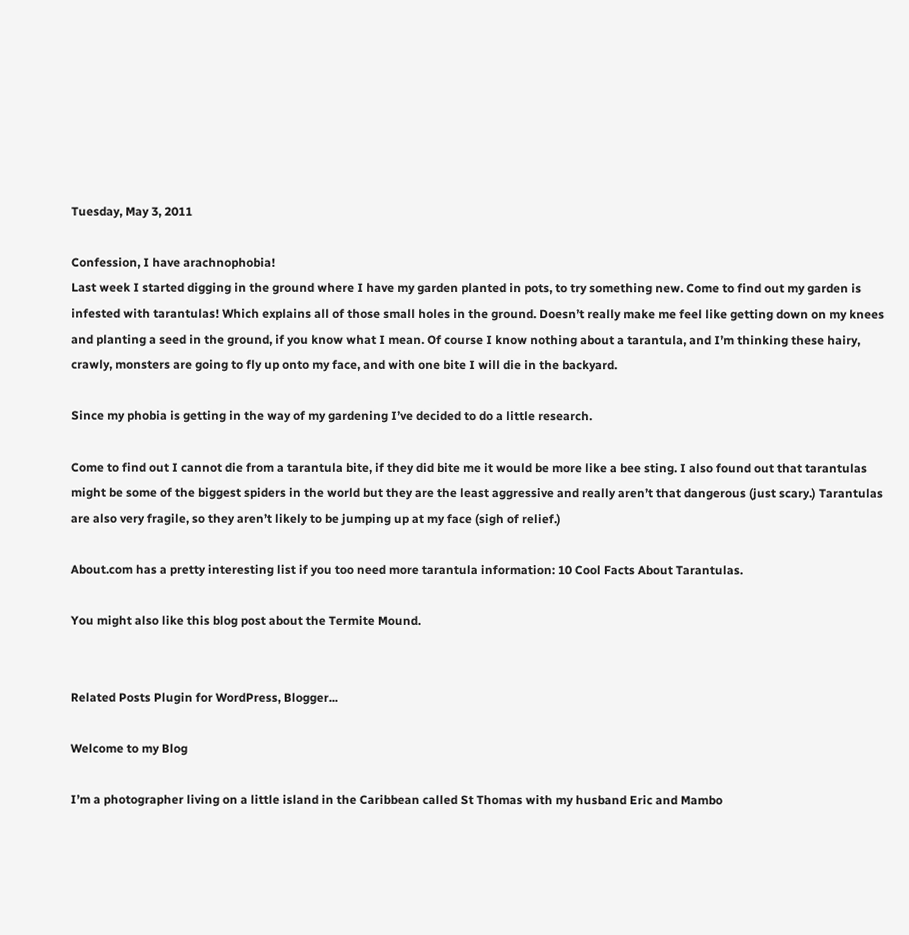Tuesday, May 3, 2011

Confession, I have arachnophobia!
Last week I started digging in the ground where I have my garden planted in pots, to try something new. Come to find out my garden is infested with tarantulas! Which explains all of those small holes in the ground. Doesn’t really make me feel like getting down on my knees and planting a seed in the ground, if you know what I mean. Of course I know nothing about a tarantula, and I’m thinking these hairy, crawly, monsters are going to fly up onto my face, and with one bite I will die in the backyard.

Since my phobia is getting in the way of my gardening I’ve decided to do a little research.

Come to find out I cannot die from a tarantula bite, if they did bite me it would be more like a bee sting. I also found out that tarantulas might be some of the biggest spiders in the world but they are the least aggressive and really aren’t that dangerous (just scary.) Tarantulas are also very fragile, so they aren’t likely to be jumping up at my face (sigh of relief.)

About.com has a pretty interesting list if you too need more tarantula information: 10 Cool Facts About Tarantulas.

You might also like this blog post about the Termite Mound.


Related Posts Plugin for WordPress, Blogger...

Welcome to my Blog

I’m a photographer living on a little island in the Caribbean called St Thomas with my husband Eric and Mambo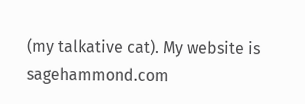(my talkative cat). My website is sagehammond.com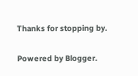Thanks for stopping by.

Powered by Blogger.